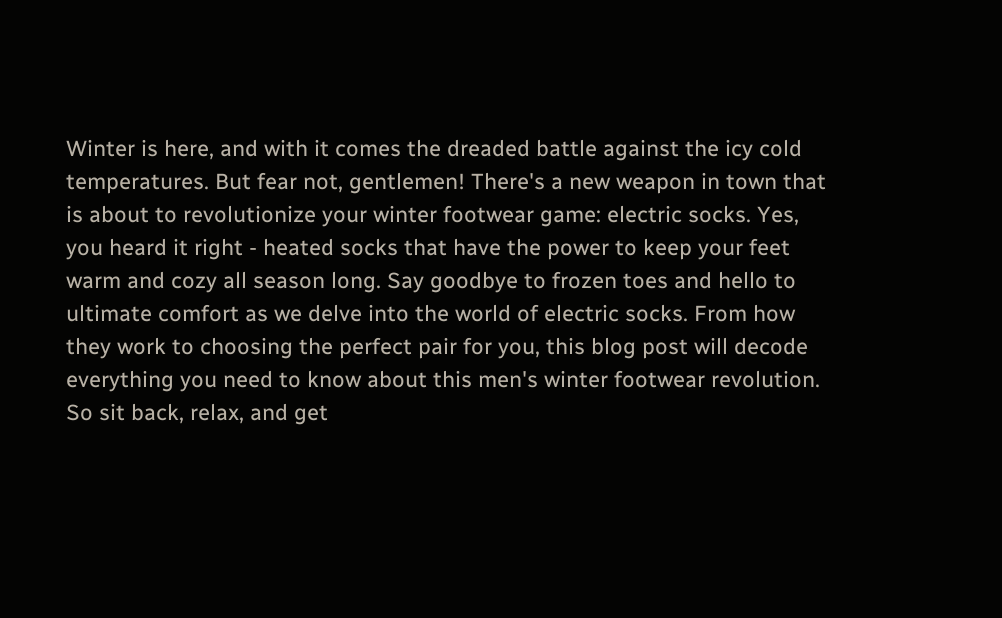Winter is here, and with it comes the dreaded battle against the icy cold temperatures. But fear not, gentlemen! There's a new weapon in town that is about to revolutionize your winter footwear game: electric socks. Yes, you heard it right - heated socks that have the power to keep your feet warm and cozy all season long. Say goodbye to frozen toes and hello to ultimate comfort as we delve into the world of electric socks. From how they work to choosing the perfect pair for you, this blog post will decode everything you need to know about this men's winter footwear revolution. So sit back, relax, and get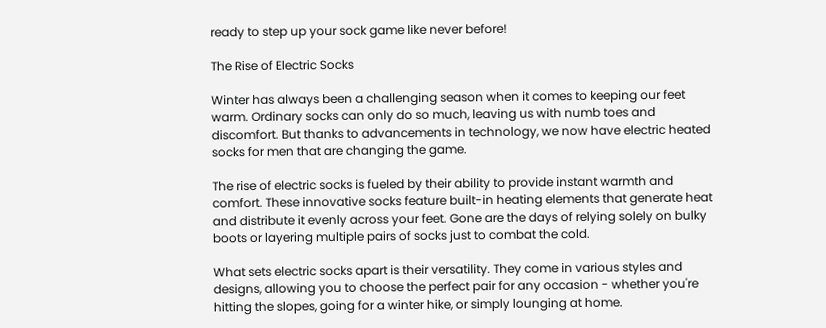ready to step up your sock game like never before!

The Rise of Electric Socks

Winter has always been a challenging season when it comes to keeping our feet warm. Ordinary socks can only do so much, leaving us with numb toes and discomfort. But thanks to advancements in technology, we now have electric heated socks for men that are changing the game.

The rise of electric socks is fueled by their ability to provide instant warmth and comfort. These innovative socks feature built-in heating elements that generate heat and distribute it evenly across your feet. Gone are the days of relying solely on bulky boots or layering multiple pairs of socks just to combat the cold.

What sets electric socks apart is their versatility. They come in various styles and designs, allowing you to choose the perfect pair for any occasion - whether you're hitting the slopes, going for a winter hike, or simply lounging at home.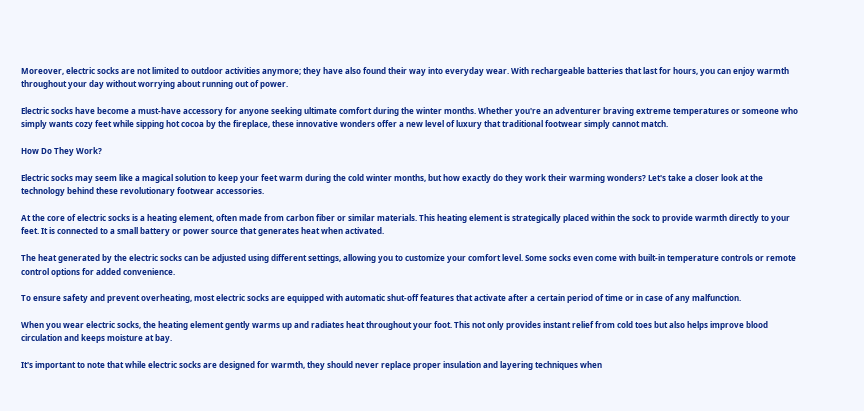Moreover, electric socks are not limited to outdoor activities anymore; they have also found their way into everyday wear. With rechargeable batteries that last for hours, you can enjoy warmth throughout your day without worrying about running out of power.

Electric socks have become a must-have accessory for anyone seeking ultimate comfort during the winter months. Whether you're an adventurer braving extreme temperatures or someone who simply wants cozy feet while sipping hot cocoa by the fireplace, these innovative wonders offer a new level of luxury that traditional footwear simply cannot match.

How Do They Work?

Electric socks may seem like a magical solution to keep your feet warm during the cold winter months, but how exactly do they work their warming wonders? Let's take a closer look at the technology behind these revolutionary footwear accessories.

At the core of electric socks is a heating element, often made from carbon fiber or similar materials. This heating element is strategically placed within the sock to provide warmth directly to your feet. It is connected to a small battery or power source that generates heat when activated.

The heat generated by the electric socks can be adjusted using different settings, allowing you to customize your comfort level. Some socks even come with built-in temperature controls or remote control options for added convenience.

To ensure safety and prevent overheating, most electric socks are equipped with automatic shut-off features that activate after a certain period of time or in case of any malfunction.

When you wear electric socks, the heating element gently warms up and radiates heat throughout your foot. This not only provides instant relief from cold toes but also helps improve blood circulation and keeps moisture at bay.

It's important to note that while electric socks are designed for warmth, they should never replace proper insulation and layering techniques when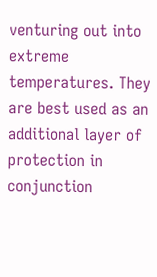venturing out into extreme temperatures. They are best used as an additional layer of protection in conjunction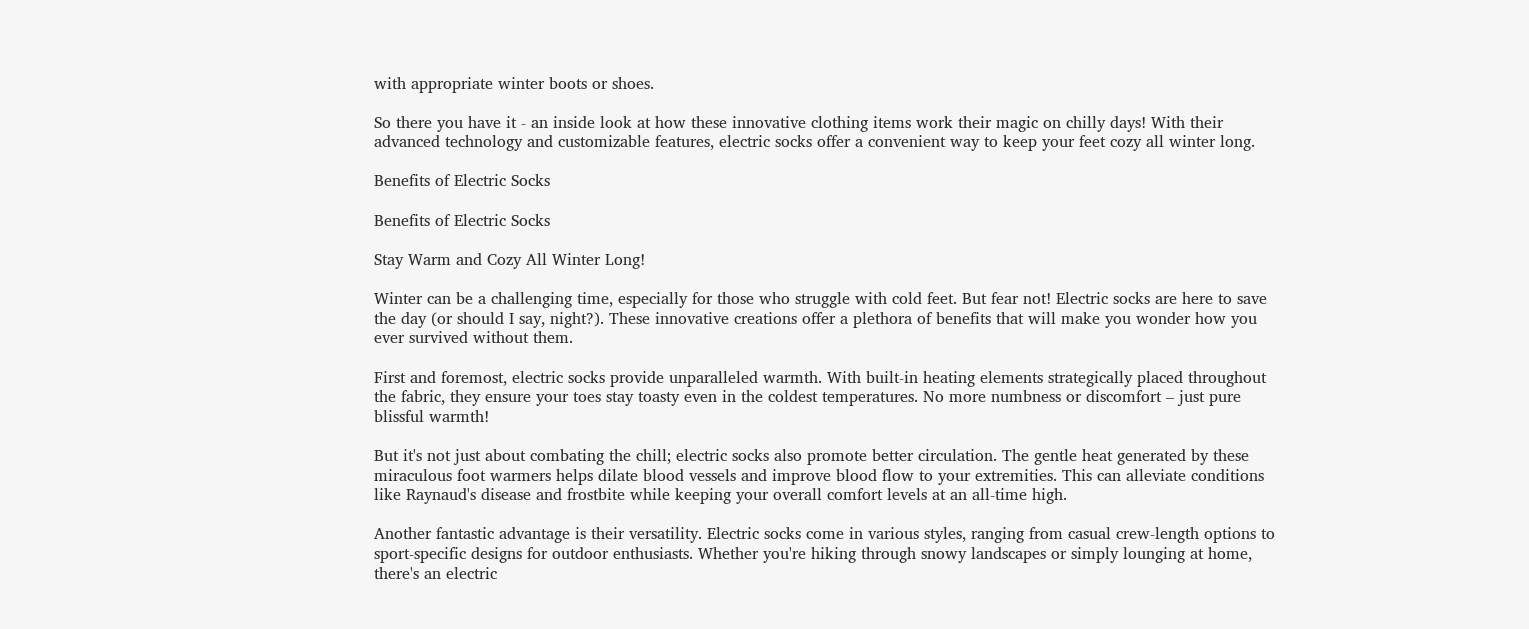with appropriate winter boots or shoes.

So there you have it - an inside look at how these innovative clothing items work their magic on chilly days! With their advanced technology and customizable features, electric socks offer a convenient way to keep your feet cozy all winter long.

Benefits of Electric Socks

Benefits of Electric Socks

Stay Warm and Cozy All Winter Long!

Winter can be a challenging time, especially for those who struggle with cold feet. But fear not! Electric socks are here to save the day (or should I say, night?). These innovative creations offer a plethora of benefits that will make you wonder how you ever survived without them.

First and foremost, electric socks provide unparalleled warmth. With built-in heating elements strategically placed throughout the fabric, they ensure your toes stay toasty even in the coldest temperatures. No more numbness or discomfort – just pure blissful warmth!

But it's not just about combating the chill; electric socks also promote better circulation. The gentle heat generated by these miraculous foot warmers helps dilate blood vessels and improve blood flow to your extremities. This can alleviate conditions like Raynaud's disease and frostbite while keeping your overall comfort levels at an all-time high.

Another fantastic advantage is their versatility. Electric socks come in various styles, ranging from casual crew-length options to sport-specific designs for outdoor enthusiasts. Whether you're hiking through snowy landscapes or simply lounging at home, there's an electric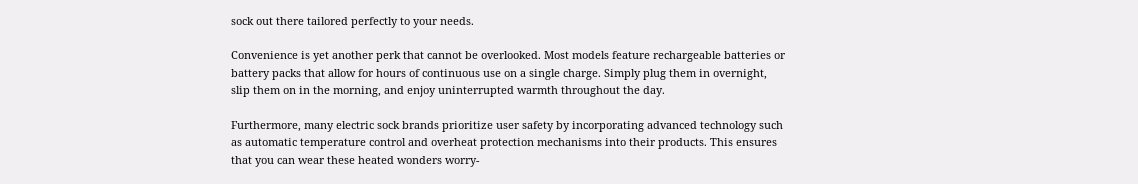sock out there tailored perfectly to your needs.

Convenience is yet another perk that cannot be overlooked. Most models feature rechargeable batteries or battery packs that allow for hours of continuous use on a single charge. Simply plug them in overnight, slip them on in the morning, and enjoy uninterrupted warmth throughout the day.

Furthermore, many electric sock brands prioritize user safety by incorporating advanced technology such as automatic temperature control and overheat protection mechanisms into their products. This ensures that you can wear these heated wonders worry-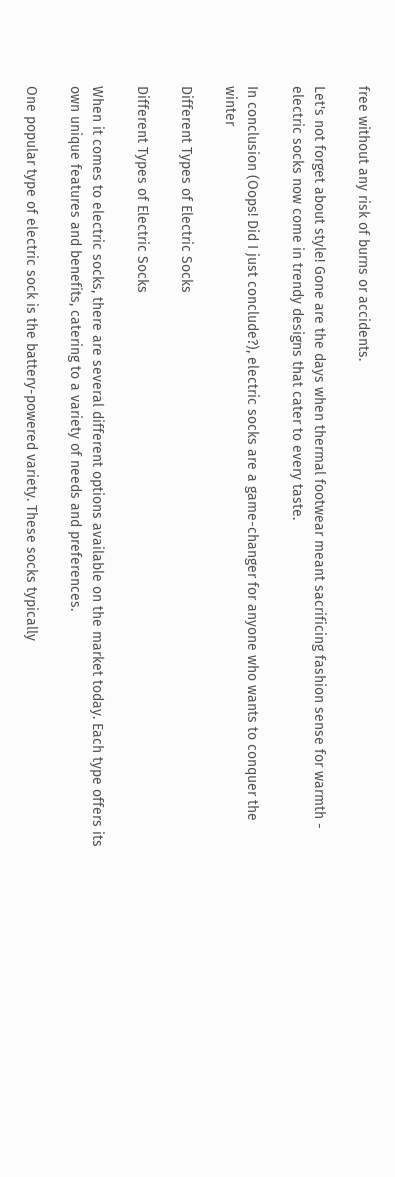free without any risk of burns or accidents.

Let's not forget about style! Gone are the days when thermal footwear meant sacrificing fashion sense for warmth - electric socks now come in trendy designs that cater to every taste.

In conclusion (Oops! Did I just conclude?), electric socks are a game-changer for anyone who wants to conquer the winter

Different Types of Electric Socks

Different Types of Electric Socks

When it comes to electric socks, there are several different options available on the market today. Each type offers its own unique features and benefits, catering to a variety of needs and preferences.

One popular type of electric sock is the battery-powered variety. These socks typically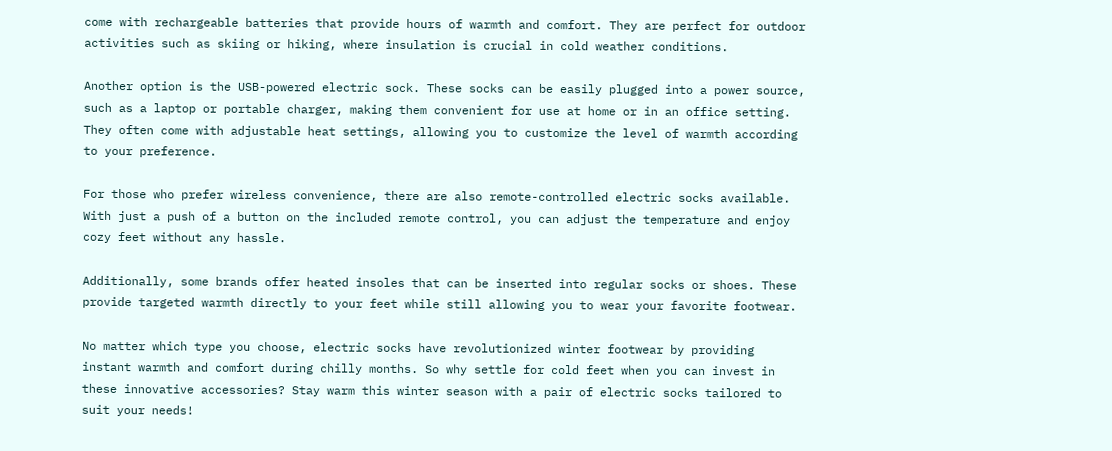come with rechargeable batteries that provide hours of warmth and comfort. They are perfect for outdoor activities such as skiing or hiking, where insulation is crucial in cold weather conditions.

Another option is the USB-powered electric sock. These socks can be easily plugged into a power source, such as a laptop or portable charger, making them convenient for use at home or in an office setting. They often come with adjustable heat settings, allowing you to customize the level of warmth according to your preference.

For those who prefer wireless convenience, there are also remote-controlled electric socks available. With just a push of a button on the included remote control, you can adjust the temperature and enjoy cozy feet without any hassle.

Additionally, some brands offer heated insoles that can be inserted into regular socks or shoes. These provide targeted warmth directly to your feet while still allowing you to wear your favorite footwear.

No matter which type you choose, electric socks have revolutionized winter footwear by providing instant warmth and comfort during chilly months. So why settle for cold feet when you can invest in these innovative accessories? Stay warm this winter season with a pair of electric socks tailored to suit your needs!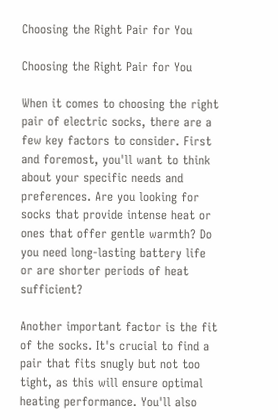Choosing the Right Pair for You

Choosing the Right Pair for You

When it comes to choosing the right pair of electric socks, there are a few key factors to consider. First and foremost, you'll want to think about your specific needs and preferences. Are you looking for socks that provide intense heat or ones that offer gentle warmth? Do you need long-lasting battery life or are shorter periods of heat sufficient?

Another important factor is the fit of the socks. It's crucial to find a pair that fits snugly but not too tight, as this will ensure optimal heating performance. You'll also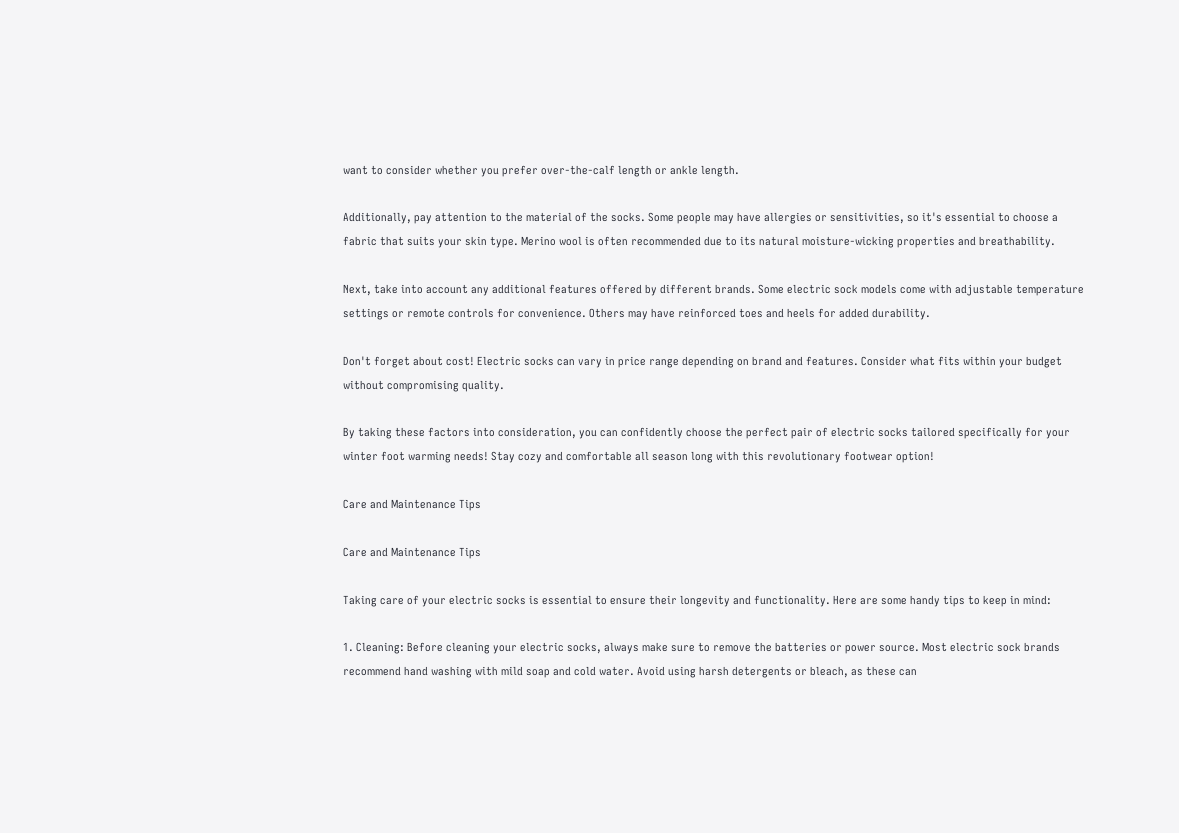want to consider whether you prefer over-the-calf length or ankle length.

Additionally, pay attention to the material of the socks. Some people may have allergies or sensitivities, so it's essential to choose a fabric that suits your skin type. Merino wool is often recommended due to its natural moisture-wicking properties and breathability.

Next, take into account any additional features offered by different brands. Some electric sock models come with adjustable temperature settings or remote controls for convenience. Others may have reinforced toes and heels for added durability.

Don't forget about cost! Electric socks can vary in price range depending on brand and features. Consider what fits within your budget without compromising quality.

By taking these factors into consideration, you can confidently choose the perfect pair of electric socks tailored specifically for your winter foot warming needs! Stay cozy and comfortable all season long with this revolutionary footwear option!

Care and Maintenance Tips

Care and Maintenance Tips

Taking care of your electric socks is essential to ensure their longevity and functionality. Here are some handy tips to keep in mind:

1. Cleaning: Before cleaning your electric socks, always make sure to remove the batteries or power source. Most electric sock brands recommend hand washing with mild soap and cold water. Avoid using harsh detergents or bleach, as these can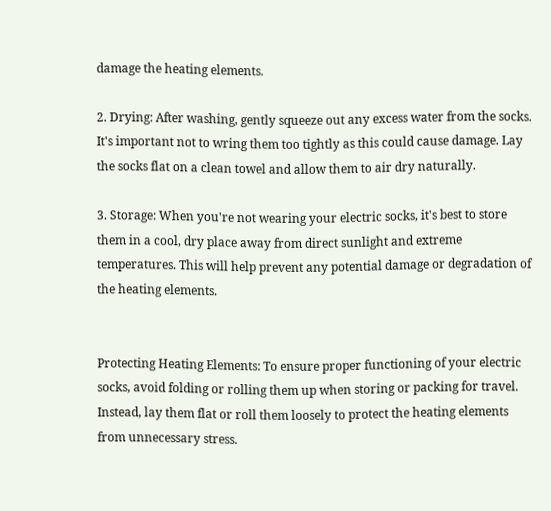damage the heating elements.

2. Drying: After washing, gently squeeze out any excess water from the socks. It's important not to wring them too tightly as this could cause damage. Lay the socks flat on a clean towel and allow them to air dry naturally.

3. Storage: When you're not wearing your electric socks, it's best to store them in a cool, dry place away from direct sunlight and extreme temperatures. This will help prevent any potential damage or degradation of the heating elements.


Protecting Heating Elements: To ensure proper functioning of your electric socks, avoid folding or rolling them up when storing or packing for travel. Instead, lay them flat or roll them loosely to protect the heating elements from unnecessary stress.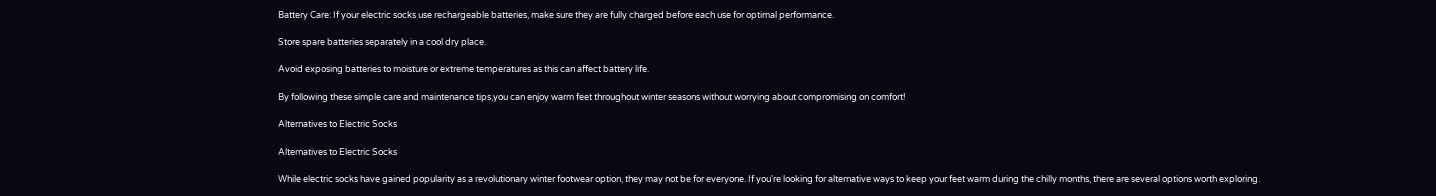Battery Care: If your electric socks use rechargeable batteries, make sure they are fully charged before each use for optimal performance.

Store spare batteries separately in a cool dry place.

Avoid exposing batteries to moisture or extreme temperatures as this can affect battery life.

By following these simple care and maintenance tips,you can enjoy warm feet throughout winter seasons without worrying about compromising on comfort!

Alternatives to Electric Socks

Alternatives to Electric Socks

While electric socks have gained popularity as a revolutionary winter footwear option, they may not be for everyone. If you're looking for alternative ways to keep your feet warm during the chilly months, there are several options worth exploring.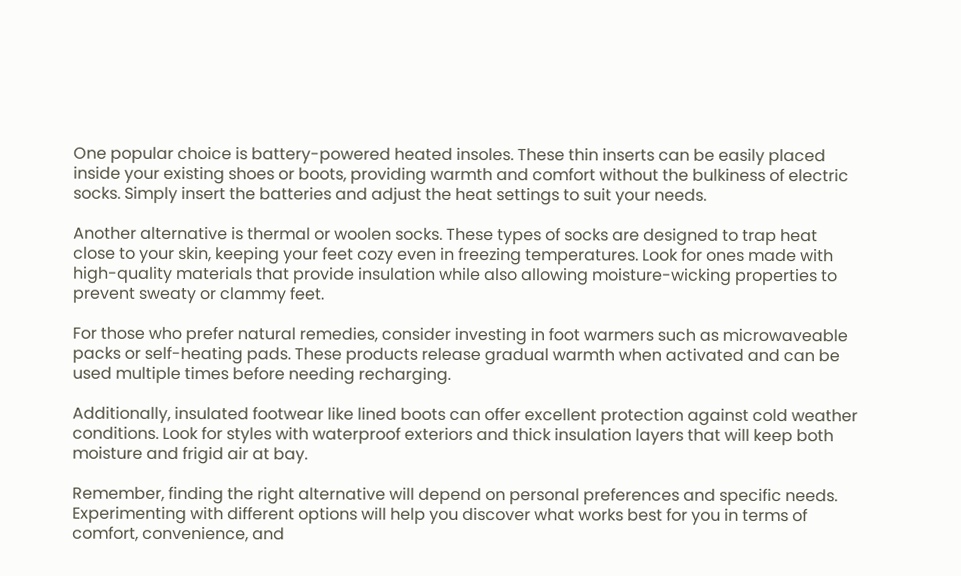One popular choice is battery-powered heated insoles. These thin inserts can be easily placed inside your existing shoes or boots, providing warmth and comfort without the bulkiness of electric socks. Simply insert the batteries and adjust the heat settings to suit your needs.

Another alternative is thermal or woolen socks. These types of socks are designed to trap heat close to your skin, keeping your feet cozy even in freezing temperatures. Look for ones made with high-quality materials that provide insulation while also allowing moisture-wicking properties to prevent sweaty or clammy feet.

For those who prefer natural remedies, consider investing in foot warmers such as microwaveable packs or self-heating pads. These products release gradual warmth when activated and can be used multiple times before needing recharging.

Additionally, insulated footwear like lined boots can offer excellent protection against cold weather conditions. Look for styles with waterproof exteriors and thick insulation layers that will keep both moisture and frigid air at bay.

Remember, finding the right alternative will depend on personal preferences and specific needs. Experimenting with different options will help you discover what works best for you in terms of comfort, convenience, and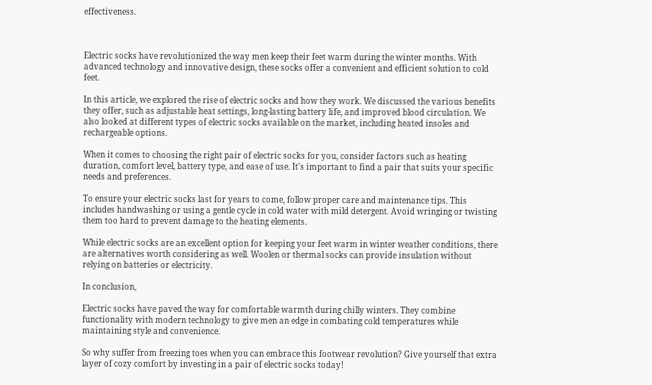effectiveness.



Electric socks have revolutionized the way men keep their feet warm during the winter months. With advanced technology and innovative design, these socks offer a convenient and efficient solution to cold feet.

In this article, we explored the rise of electric socks and how they work. We discussed the various benefits they offer, such as adjustable heat settings, long-lasting battery life, and improved blood circulation. We also looked at different types of electric socks available on the market, including heated insoles and rechargeable options.

When it comes to choosing the right pair of electric socks for you, consider factors such as heating duration, comfort level, battery type, and ease of use. It's important to find a pair that suits your specific needs and preferences.

To ensure your electric socks last for years to come, follow proper care and maintenance tips. This includes handwashing or using a gentle cycle in cold water with mild detergent. Avoid wringing or twisting them too hard to prevent damage to the heating elements.

While electric socks are an excellent option for keeping your feet warm in winter weather conditions, there are alternatives worth considering as well. Woolen or thermal socks can provide insulation without relying on batteries or electricity.

In conclusion,

Electric socks have paved the way for comfortable warmth during chilly winters. They combine functionality with modern technology to give men an edge in combating cold temperatures while maintaining style and convenience.

So why suffer from freezing toes when you can embrace this footwear revolution? Give yourself that extra layer of cozy comfort by investing in a pair of electric socks today!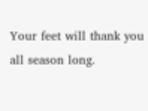Your feet will thank you all season long.